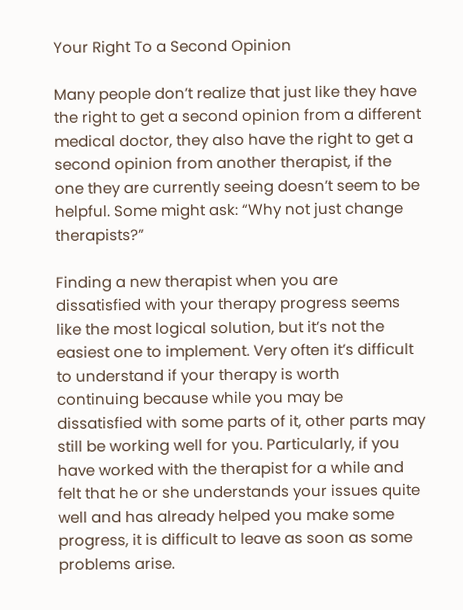Your Right To a Second Opinion

Many people don’t realize that just like they have the right to get a second opinion from a different medical doctor, they also have the right to get a second opinion from another therapist, if the one they are currently seeing doesn’t seem to be helpful. Some might ask: “Why not just change therapists?”

Finding a new therapist when you are dissatisfied with your therapy progress seems like the most logical solution, but it’s not the easiest one to implement. Very often it’s difficult to understand if your therapy is worth continuing because while you may be dissatisfied with some parts of it, other parts may still be working well for you. Particularly, if you have worked with the therapist for a while and felt that he or she understands your issues quite well and has already helped you make some progress, it is difficult to leave as soon as some problems arise.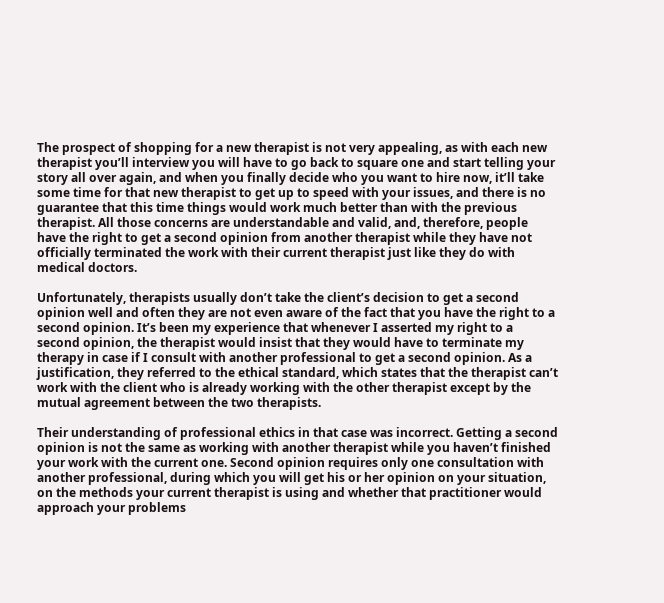The prospect of shopping for a new therapist is not very appealing, as with each new therapist you’ll interview you will have to go back to square one and start telling your story all over again, and when you finally decide who you want to hire now, it’ll take some time for that new therapist to get up to speed with your issues, and there is no guarantee that this time things would work much better than with the previous therapist. All those concerns are understandable and valid, and, therefore, people have the right to get a second opinion from another therapist while they have not officially terminated the work with their current therapist just like they do with medical doctors.

Unfortunately, therapists usually don’t take the client’s decision to get a second opinion well and often they are not even aware of the fact that you have the right to a second opinion. It’s been my experience that whenever I asserted my right to a second opinion, the therapist would insist that they would have to terminate my therapy in case if I consult with another professional to get a second opinion. As a justification, they referred to the ethical standard, which states that the therapist can’t work with the client who is already working with the other therapist except by the mutual agreement between the two therapists.

Their understanding of professional ethics in that case was incorrect. Getting a second opinion is not the same as working with another therapist while you haven’t finished your work with the current one. Second opinion requires only one consultation with another professional, during which you will get his or her opinion on your situation, on the methods your current therapist is using and whether that practitioner would approach your problems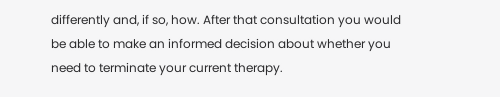differently and, if so, how. After that consultation you would be able to make an informed decision about whether you need to terminate your current therapy.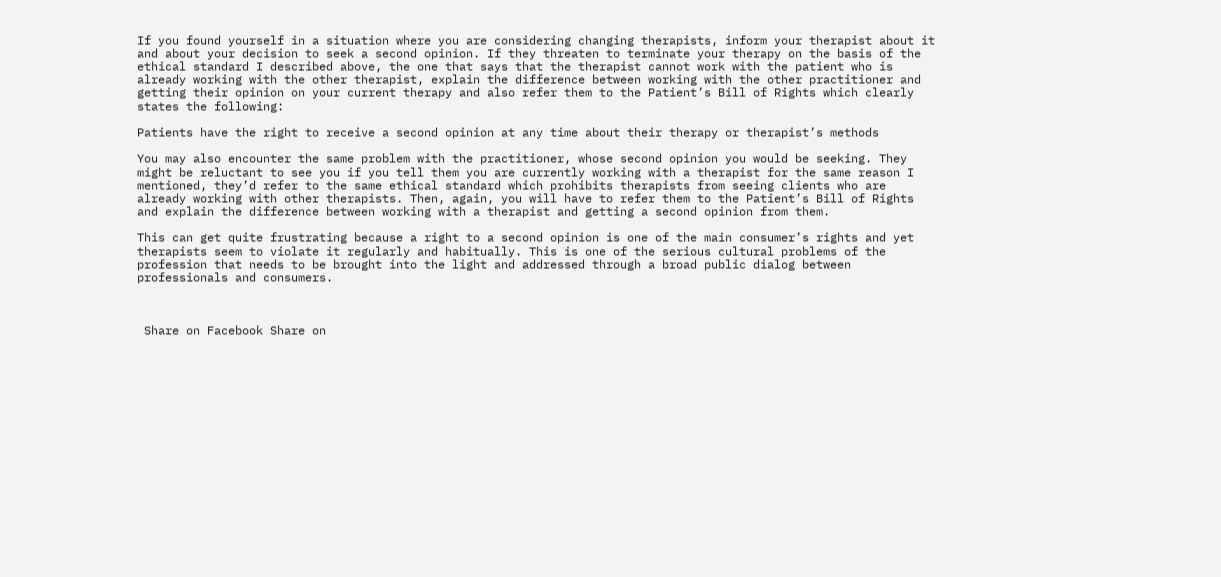If you found yourself in a situation where you are considering changing therapists, inform your therapist about it and about your decision to seek a second opinion. If they threaten to terminate your therapy on the basis of the ethical standard I described above, the one that says that the therapist cannot work with the patient who is already working with the other therapist, explain the difference between working with the other practitioner and getting their opinion on your current therapy and also refer them to the Patient’s Bill of Rights which clearly states the following:

Patients have the right to receive a second opinion at any time about their therapy or therapist’s methods

You may also encounter the same problem with the practitioner, whose second opinion you would be seeking. They might be reluctant to see you if you tell them you are currently working with a therapist for the same reason I mentioned, they’d refer to the same ethical standard which prohibits therapists from seeing clients who are already working with other therapists. Then, again, you will have to refer them to the Patient’s Bill of Rights and explain the difference between working with a therapist and getting a second opinion from them.

This can get quite frustrating because a right to a second opinion is one of the main consumer’s rights and yet therapists seem to violate it regularly and habitually. This is one of the serious cultural problems of the profession that needs to be brought into the light and addressed through a broad public dialog between professionals and consumers.



 Share on Facebook Share on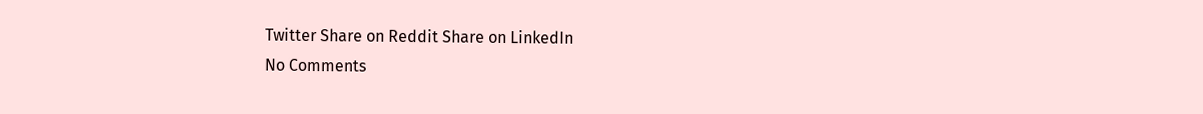Twitter Share on Reddit Share on LinkedIn
No Comments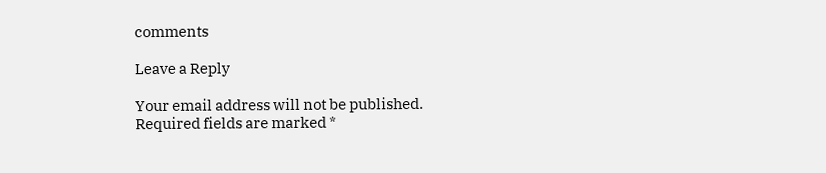comments

Leave a Reply

Your email address will not be published. Required fields are marked *